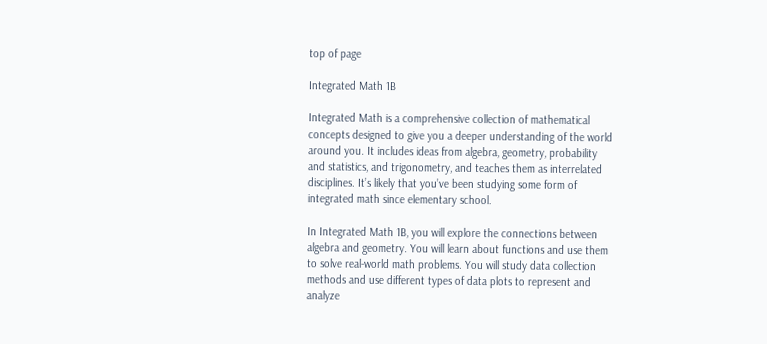top of page

Integrated Math 1B

Integrated Math is a comprehensive collection of mathematical concepts designed to give you a deeper understanding of the world around you. It includes ideas from algebra, geometry, probability and statistics, and trigonometry, and teaches them as interrelated disciplines. It’s likely that you’ve been studying some form of integrated math since elementary school.

In Integrated Math 1B, you will explore the connections between algebra and geometry. You will learn about functions and use them to solve real-world math problems. You will study data collection methods and use different types of data plots to represent and analyze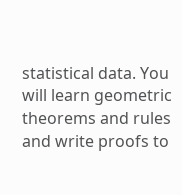statistical data. You will learn geometric theorems and rules and write proofs to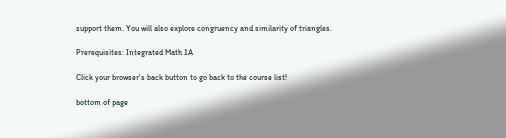support them. You will also explore congruency and similarity of triangles.

Prerequisites: Integrated Math 1A

Click your browser's back button to go back to the course list!

bottom of page